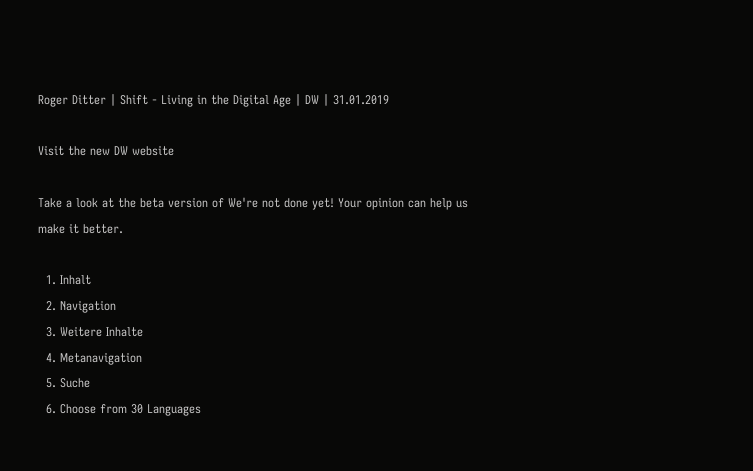Roger Ditter | Shift - Living in the Digital Age | DW | 31.01.2019

Visit the new DW website

Take a look at the beta version of We're not done yet! Your opinion can help us make it better.

  1. Inhalt
  2. Navigation
  3. Weitere Inhalte
  4. Metanavigation
  5. Suche
  6. Choose from 30 Languages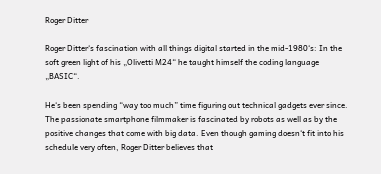Roger Ditter

Roger Ditter‘s fascination with all things digital started in the mid-1980‘s: In the soft green light of his „Olivetti M24“ he taught himself the coding language „BASIC“.

He‘s been spending “way too much” time figuring out technical gadgets ever since. The passionate smartphone filmmaker is fascinated by robots as well as by the positive changes that come with big data. Even though gaming doesn‘t fit into his schedule very often, Roger Ditter believes that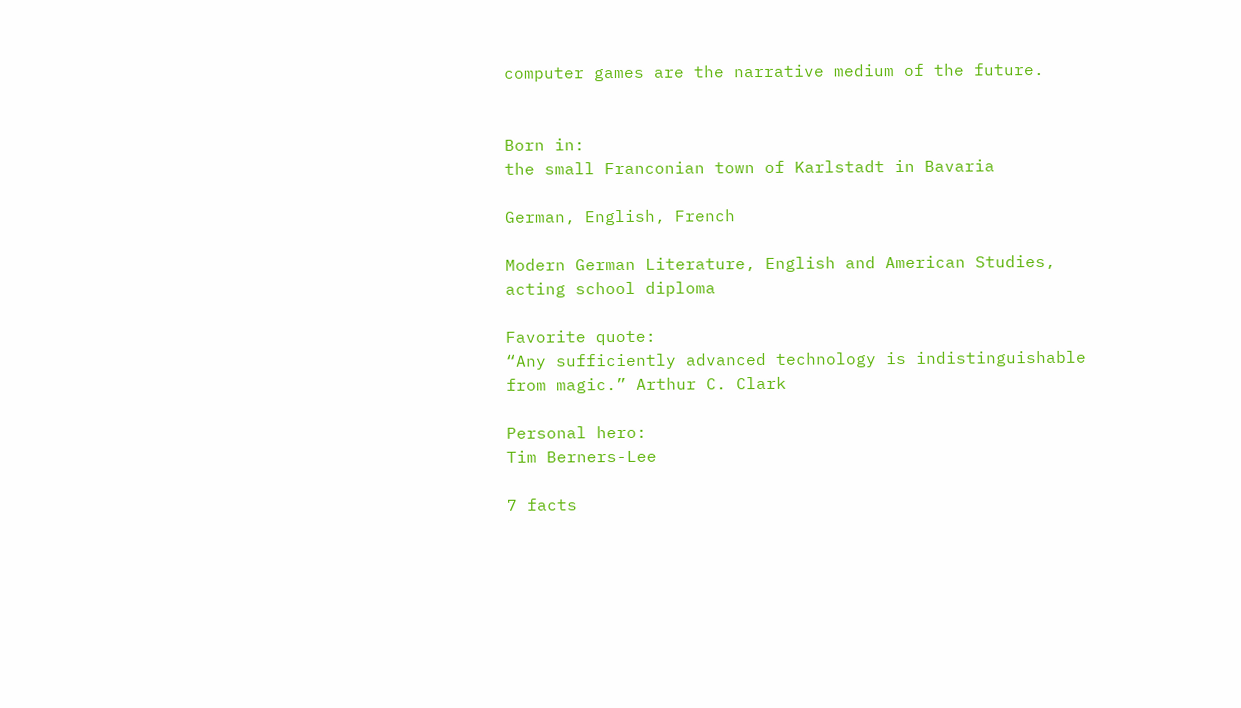computer games are the narrative medium of the future.


Born in:
the small Franconian town of Karlstadt in Bavaria

German, English, French

Modern German Literature, English and American Studies, acting school diploma

Favorite quote:
“Any sufficiently advanced technology is indistinguishable from magic.” Arthur C. Clark

Personal hero:
Tim Berners-Lee

7 facts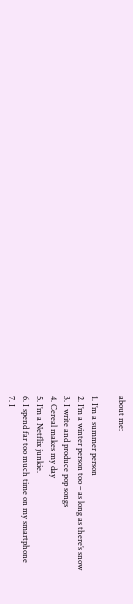about me:

1. I’m a summer person
2. I’m a winter person too – as long as there’s snow
3. I write and produce pop songs
4. Cereal makes my day
5. I’m a Netflix junkie.
6. I spend far too much time on my smartphone
7. I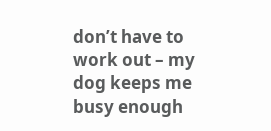don’t have to work out – my dog keeps me busy enough